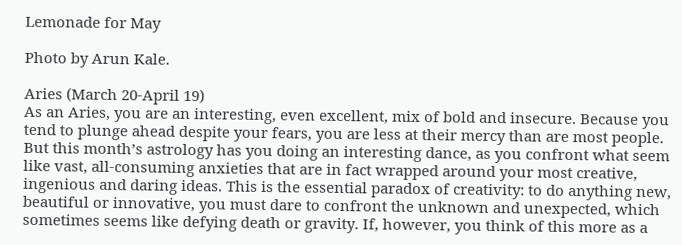Lemonade for May

Photo by Arun Kale.

Aries (March 20-April 19)
As an Aries, you are an interesting, even excellent, mix of bold and insecure. Because you tend to plunge ahead despite your fears, you are less at their mercy than are most people. But this month’s astrology has you doing an interesting dance, as you confront what seem like vast, all-consuming anxieties that are in fact wrapped around your most creative, ingenious and daring ideas. This is the essential paradox of creativity: to do anything new, beautiful or innovative, you must dare to confront the unknown and unexpected, which sometimes seems like defying death or gravity. If, however, you think of this more as a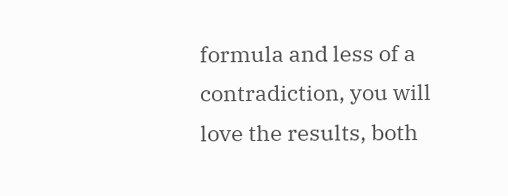formula and less of a contradiction, you will love the results, both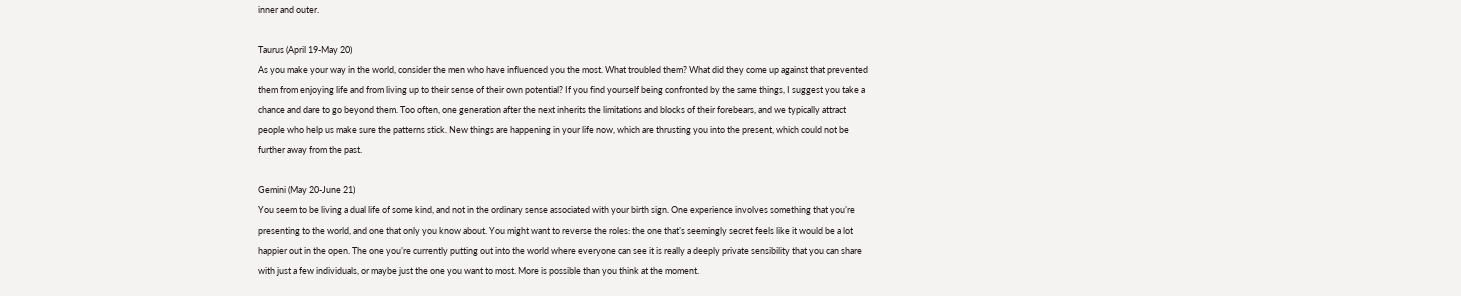inner and outer.

Taurus (April 19-May 20)
As you make your way in the world, consider the men who have influenced you the most. What troubled them? What did they come up against that prevented them from enjoying life and from living up to their sense of their own potential? If you find yourself being confronted by the same things, I suggest you take a chance and dare to go beyond them. Too often, one generation after the next inherits the limitations and blocks of their forebears, and we typically attract people who help us make sure the patterns stick. New things are happening in your life now, which are thrusting you into the present, which could not be further away from the past.

Gemini (May 20-June 21)
You seem to be living a dual life of some kind, and not in the ordinary sense associated with your birth sign. One experience involves something that you’re presenting to the world, and one that only you know about. You might want to reverse the roles: the one that’s seemingly secret feels like it would be a lot happier out in the open. The one you’re currently putting out into the world where everyone can see it is really a deeply private sensibility that you can share with just a few individuals, or maybe just the one you want to most. More is possible than you think at the moment.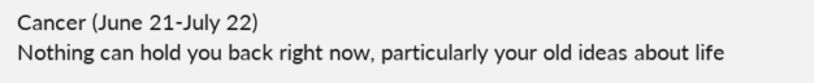Cancer (June 21-July 22)
Nothing can hold you back right now, particularly your old ideas about life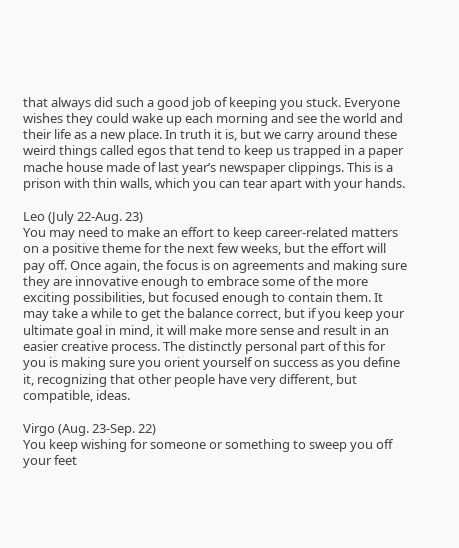that always did such a good job of keeping you stuck. Everyone wishes they could wake up each morning and see the world and their life as a new place. In truth it is, but we carry around these weird things called egos that tend to keep us trapped in a paper mache house made of last year’s newspaper clippings. This is a prison with thin walls, which you can tear apart with your hands.

Leo (July 22-Aug. 23)
You may need to make an effort to keep career-related matters on a positive theme for the next few weeks, but the effort will pay off. Once again, the focus is on agreements and making sure they are innovative enough to embrace some of the more exciting possibilities, but focused enough to contain them. It may take a while to get the balance correct, but if you keep your ultimate goal in mind, it will make more sense and result in an easier creative process. The distinctly personal part of this for you is making sure you orient yourself on success as you define it, recognizing that other people have very different, but compatible, ideas.

Virgo (Aug. 23-Sep. 22)
You keep wishing for someone or something to sweep you off your feet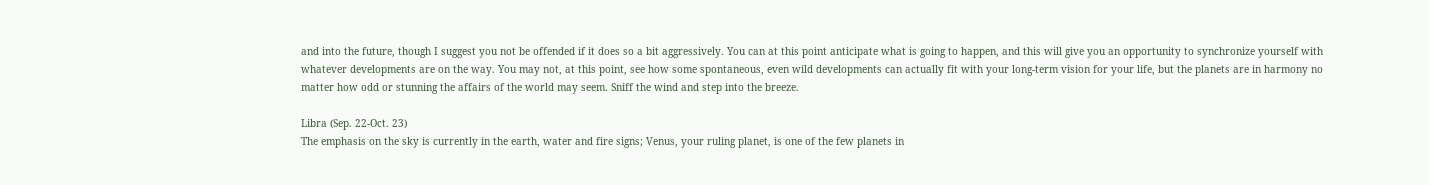and into the future, though I suggest you not be offended if it does so a bit aggressively. You can at this point anticipate what is going to happen, and this will give you an opportunity to synchronize yourself with whatever developments are on the way. You may not, at this point, see how some spontaneous, even wild developments can actually fit with your long-term vision for your life, but the planets are in harmony no matter how odd or stunning the affairs of the world may seem. Sniff the wind and step into the breeze.

Libra (Sep. 22-Oct. 23)
The emphasis on the sky is currently in the earth, water and fire signs; Venus, your ruling planet, is one of the few planets in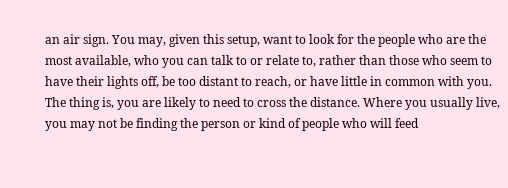an air sign. You may, given this setup, want to look for the people who are the most available, who you can talk to or relate to, rather than those who seem to have their lights off, be too distant to reach, or have little in common with you. The thing is, you are likely to need to cross the distance. Where you usually live, you may not be finding the person or kind of people who will feed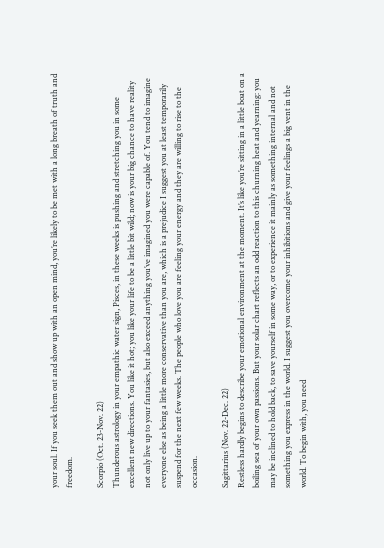your soul. If you seek them out and show up with an open mind, you’re likely to be met with a long breath of truth and freedom.

Scorpio (Oct. 23-Nov. 22)
Thunderous astrology in your empathic water sign, Pisces, in these weeks is pushing and stretching you in some excellent new directions. You like it hot; you like your life to be a little bit wild; now is your big chance to have reality not only live up to your fantasies, but also exceed anything you’ve imagined you were capable of. You tend to imagine everyone else as being a little more conservative than you are, which is a prejudice I suggest you at least temporarily suspend for the next few weeks. The people who love you are feeling your energy and they are willing to rise to the occasion.

Sagittarius (Nov. 22-Dec. 22)
Restless hardly begins to describe your emotional environment at the moment. It’s like you’re sitting in a little boat on a boiling sea of your own passions. But your solar chart reflects an odd reaction to this churning heat and yearning: you may be inclined to hold back, to save yourself in some way, or to experience it mainly as something internal and not something you express in the world. I suggest you overcome your inhibitions and give your feelings a big vent in the world. To begin with, you need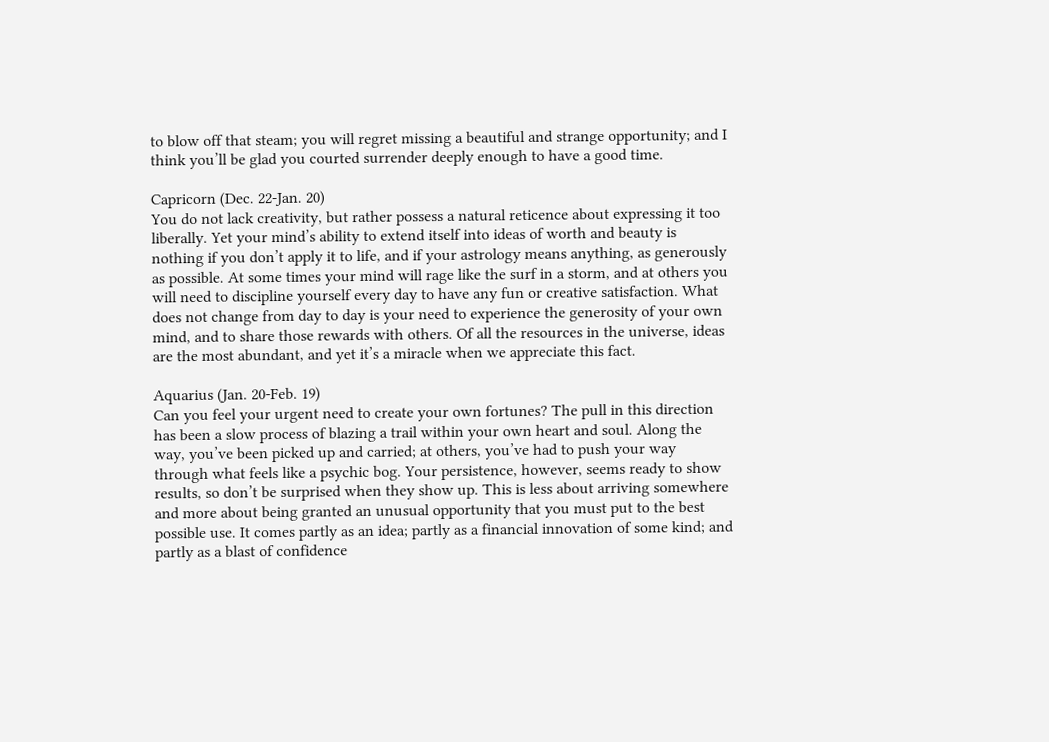to blow off that steam; you will regret missing a beautiful and strange opportunity; and I think you’ll be glad you courted surrender deeply enough to have a good time.

Capricorn (Dec. 22-Jan. 20)
You do not lack creativity, but rather possess a natural reticence about expressing it too liberally. Yet your mind’s ability to extend itself into ideas of worth and beauty is nothing if you don’t apply it to life, and if your astrology means anything, as generously as possible. At some times your mind will rage like the surf in a storm, and at others you will need to discipline yourself every day to have any fun or creative satisfaction. What does not change from day to day is your need to experience the generosity of your own mind, and to share those rewards with others. Of all the resources in the universe, ideas are the most abundant, and yet it’s a miracle when we appreciate this fact.

Aquarius (Jan. 20-Feb. 19)
Can you feel your urgent need to create your own fortunes? The pull in this direction has been a slow process of blazing a trail within your own heart and soul. Along the way, you’ve been picked up and carried; at others, you’ve had to push your way through what feels like a psychic bog. Your persistence, however, seems ready to show results, so don’t be surprised when they show up. This is less about arriving somewhere and more about being granted an unusual opportunity that you must put to the best possible use. It comes partly as an idea; partly as a financial innovation of some kind; and partly as a blast of confidence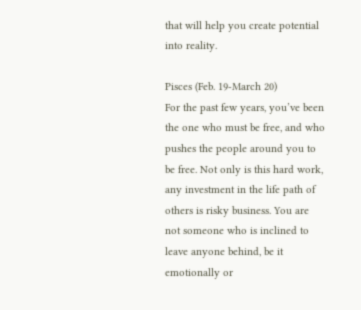that will help you create potential into reality.

Pisces (Feb. 19-March 20)
For the past few years, you’ve been the one who must be free, and who pushes the people around you to be free. Not only is this hard work, any investment in the life path of others is risky business. You are not someone who is inclined to leave anyone behind, be it emotionally or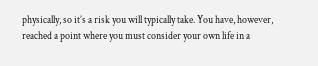physically, so it’s a risk you will typically take. You have, however, reached a point where you must consider your own life in a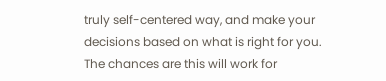truly self-centered way, and make your decisions based on what is right for you. The chances are this will work for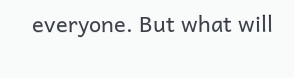everyone. But what will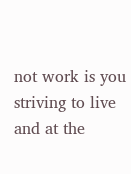not work is you striving to live and at the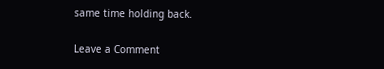same time holding back.

Leave a Comment